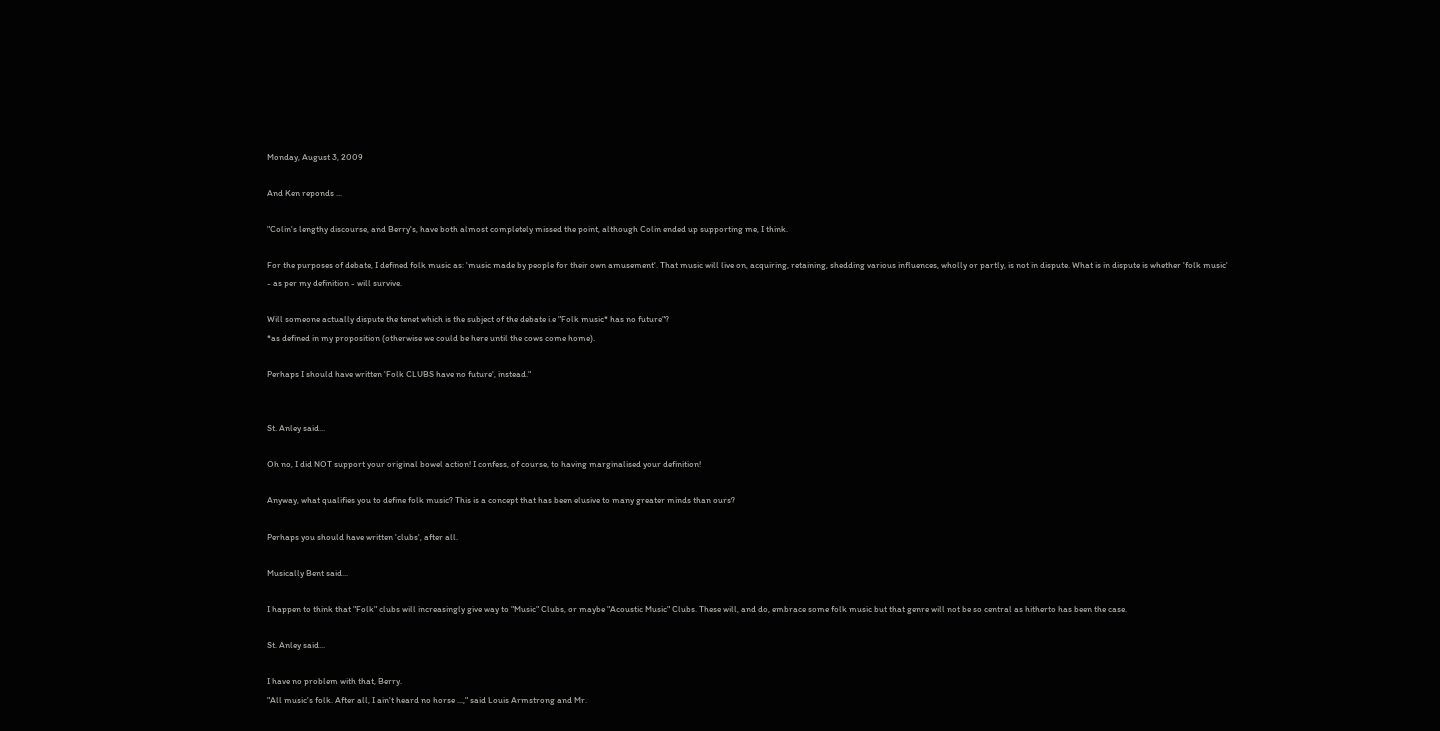Monday, August 3, 2009

And Ken reponds ...

"Colin's lengthy discourse, and Berry's, have both almost completely missed the point, although Colin ended up supporting me, I think.

For the purposes of debate, I defined folk music as: 'music made by people for their own amusement'. That music will live on, acquiring, retaining, shedding various influences, wholly or partly, is not in dispute. What is in dispute is whether 'folk music' - as per my definition - will survive.

Will someone actually dispute the tenet which is the subject of the debate i.e "Folk music* has no future"?
*as defined in my proposition (otherwise we could be here until the cows come home).

Perhaps I should have written 'Folk CLUBS have no future', instead."


St. Anley said...

Oh no, I did NOT support your original bowel action! I confess, of course, to having marginalised your definition!

Anyway, what qualifies you to define folk music? This is a concept that has been elusive to many greater minds than ours?

Perhaps you should have written 'clubs', after all.

Musically Bent said...

I happen to think that "Folk" clubs will increasingly give way to "Music" Clubs, or maybe "Acoustic Music" Clubs. These will, and do, embrace some folk music but that genre will not be so central as hitherto has been the case.

St. Anley said...

I have no problem with that, Berry.
"All music's folk. After all, I ain't heard no horse ...," said Louis Armstrong and Mr.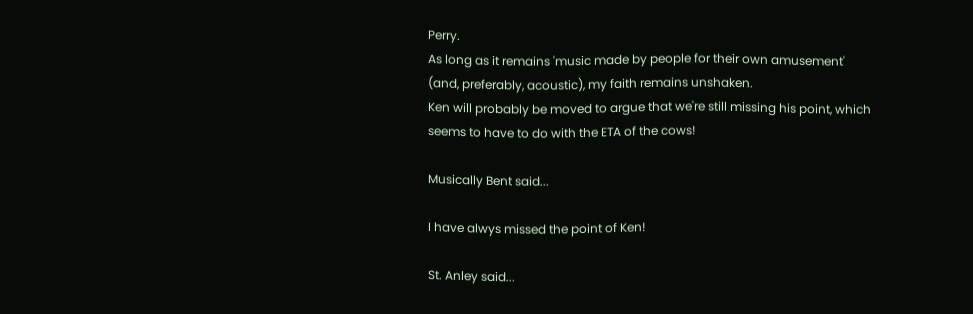Perry.
As long as it remains 'music made by people for their own amusement' (and, preferably, acoustic), my faith remains unshaken.
Ken will probably be moved to argue that we're still missing his point, which seems to have to do with the ETA of the cows!

Musically Bent said...

I have alwys missed the point of Ken!

St. Anley said...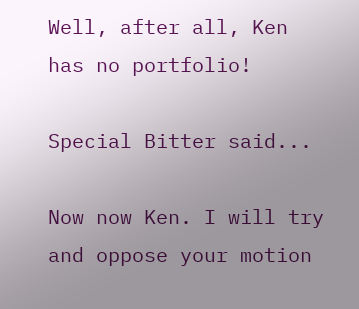Well, after all, Ken has no portfolio!

Special Bitter said...

Now now Ken. I will try and oppose your motion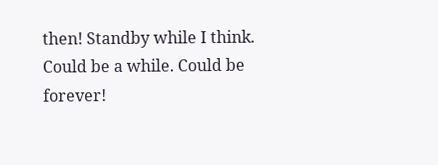then! Standby while I think. Could be a while. Could be forever!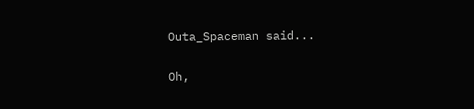Outa_Spaceman said...

Oh,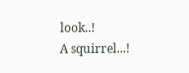look..!
A squirrel...!